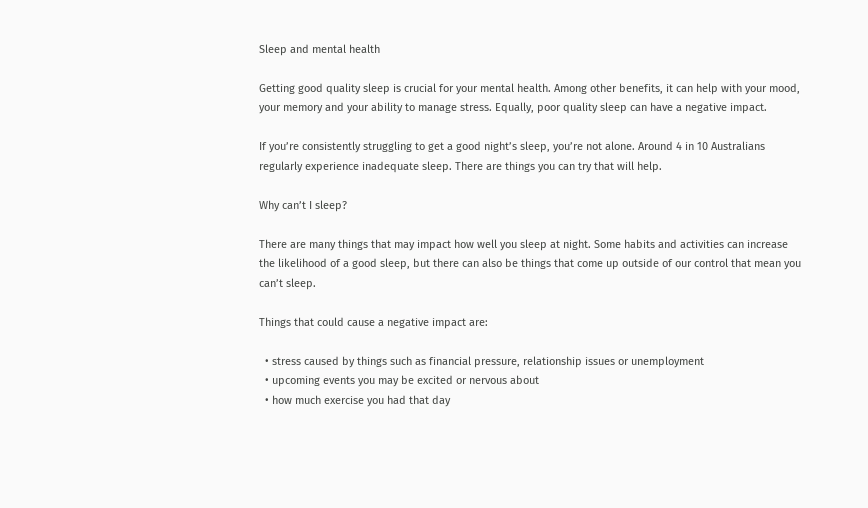Sleep and mental health

Getting good quality sleep is crucial for your mental health. Among other benefits, it can help with your mood, your memory and your ability to manage stress. Equally, poor quality sleep can have a negative impact.

If you’re consistently struggling to get a good night’s sleep, you’re not alone. Around 4 in 10 Australians regularly experience inadequate sleep. There are things you can try that will help.

Why can’t I sleep?

There are many things that may impact how well you sleep at night. Some habits and activities can increase the likelihood of a good sleep, but there can also be things that come up outside of our control that mean you can’t sleep.

Things that could cause a negative impact are:

  • stress caused by things such as financial pressure, relationship issues or unemployment
  • upcoming events you may be excited or nervous about
  • how much exercise you had that day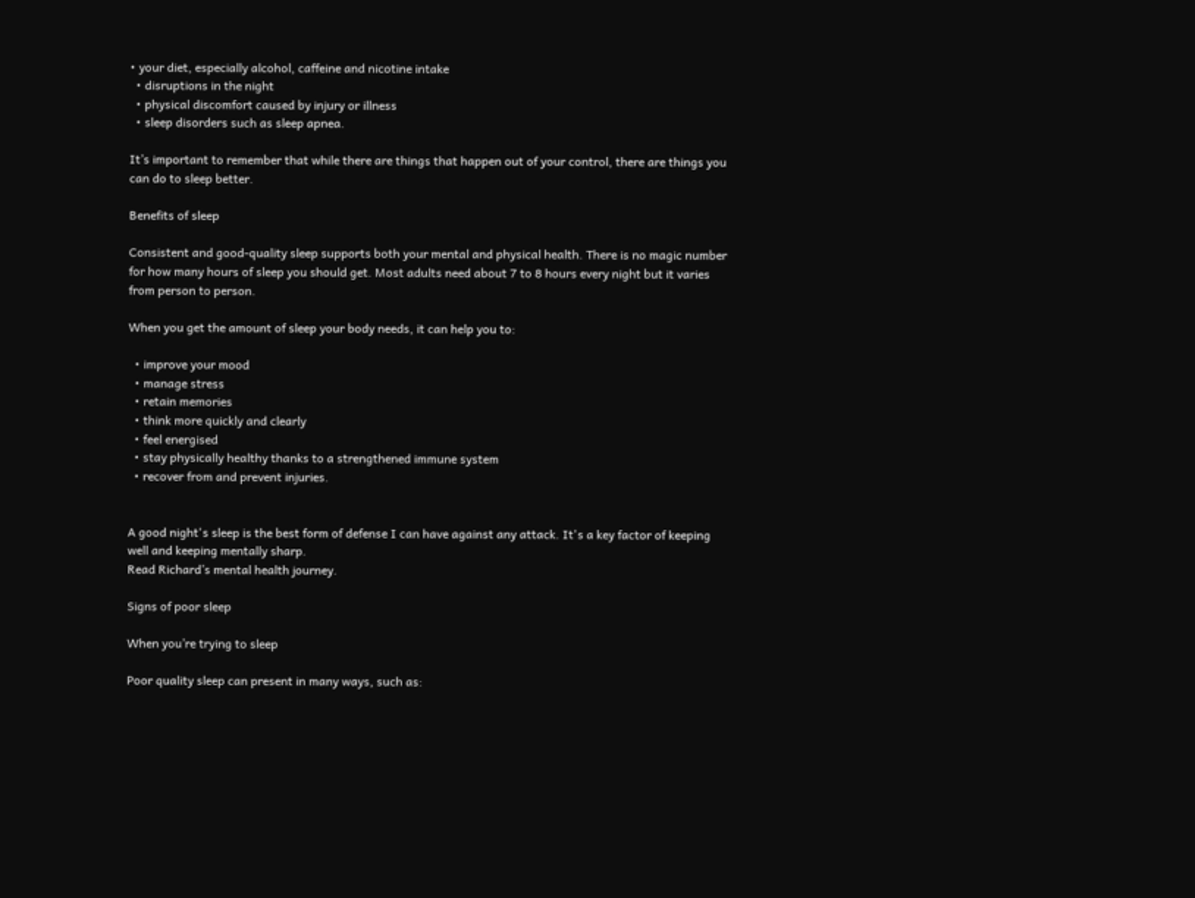• your diet, especially alcohol, caffeine and nicotine intake
  • disruptions in the night
  • physical discomfort caused by injury or illness
  • sleep disorders such as sleep apnea.

It’s important to remember that while there are things that happen out of your control, there are things you can do to sleep better.

Benefits of sleep

Consistent and good-quality sleep supports both your mental and physical health. There is no magic number for how many hours of sleep you should get. Most adults need about 7 to 8 hours every night but it varies from person to person.

When you get the amount of sleep your body needs, it can help you to:

  • improve your mood
  • manage stress
  • retain memories
  • think more quickly and clearly
  • feel energised
  • stay physically healthy thanks to a strengthened immune system
  • recover from and prevent injuries.


A good night's sleep is the best form of defense I can have against any attack. It's a key factor of keeping well and keeping mentally sharp.
Read Richard’s mental health journey.

Signs of poor sleep

When you’re trying to sleep

Poor quality sleep can present in many ways, such as: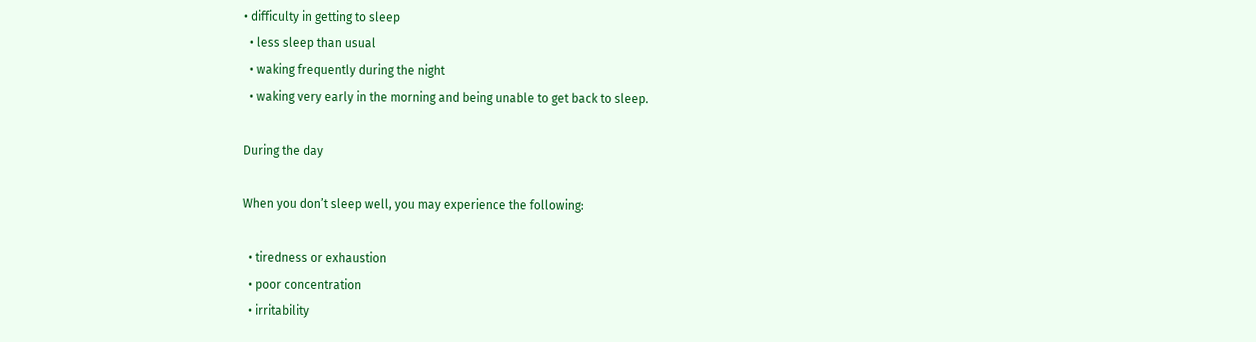• difficulty in getting to sleep
  • less sleep than usual
  • waking frequently during the night
  • waking very early in the morning and being unable to get back to sleep.

During the day

When you don’t sleep well, you may experience the following:

  • tiredness or exhaustion
  • poor concentration
  • irritability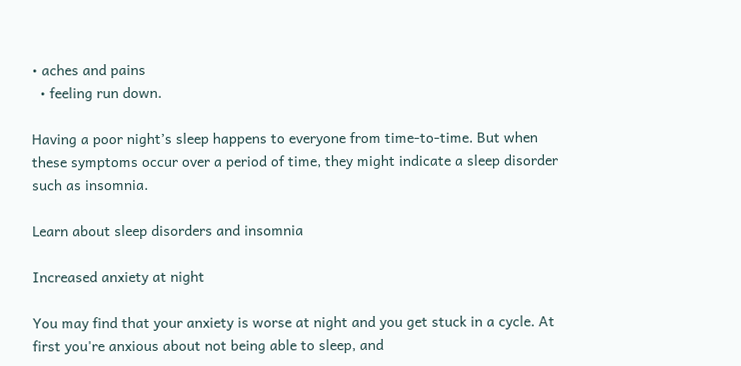• aches and pains
  • feeling run down.

Having a poor night’s sleep happens to everyone from time-to-time. But when these symptoms occur over a period of time, they might indicate a sleep disorder such as insomnia.

Learn about sleep disorders and insomnia

Increased anxiety at night

You may find that your anxiety is worse at night and you get stuck in a cycle. At first you're anxious about not being able to sleep, and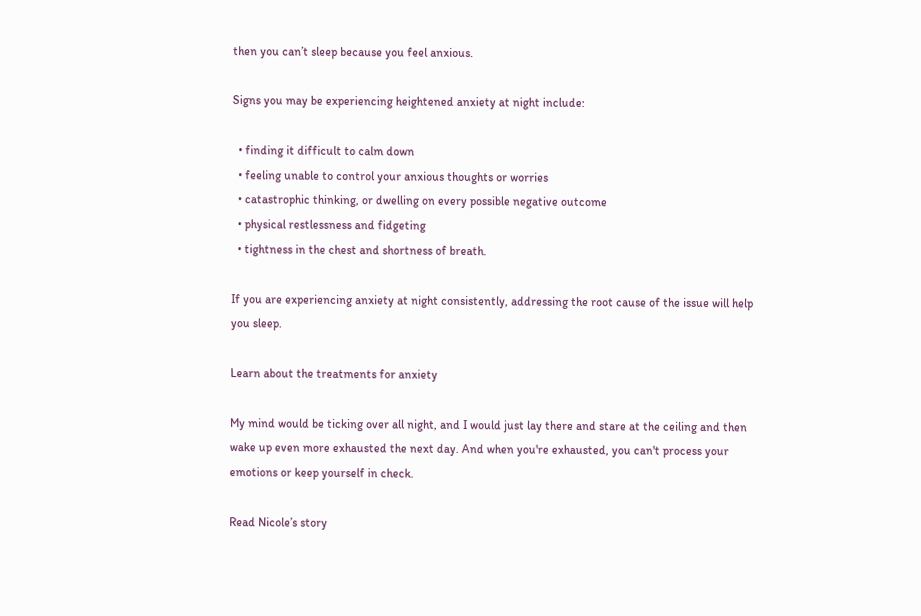then you can’t sleep because you feel anxious.

Signs you may be experiencing heightened anxiety at night include:

  • finding it difficult to calm down
  • feeling unable to control your anxious thoughts or worries
  • catastrophic thinking, or dwelling on every possible negative outcome
  • physical restlessness and fidgeting
  • tightness in the chest and shortness of breath.

If you are experiencing anxiety at night consistently, addressing the root cause of the issue will help you sleep.

Learn about the treatments for anxiety

My mind would be ticking over all night, and I would just lay there and stare at the ceiling and then wake up even more exhausted the next day. And when you're exhausted, you can't process your emotions or keep yourself in check.

Read Nicole’s story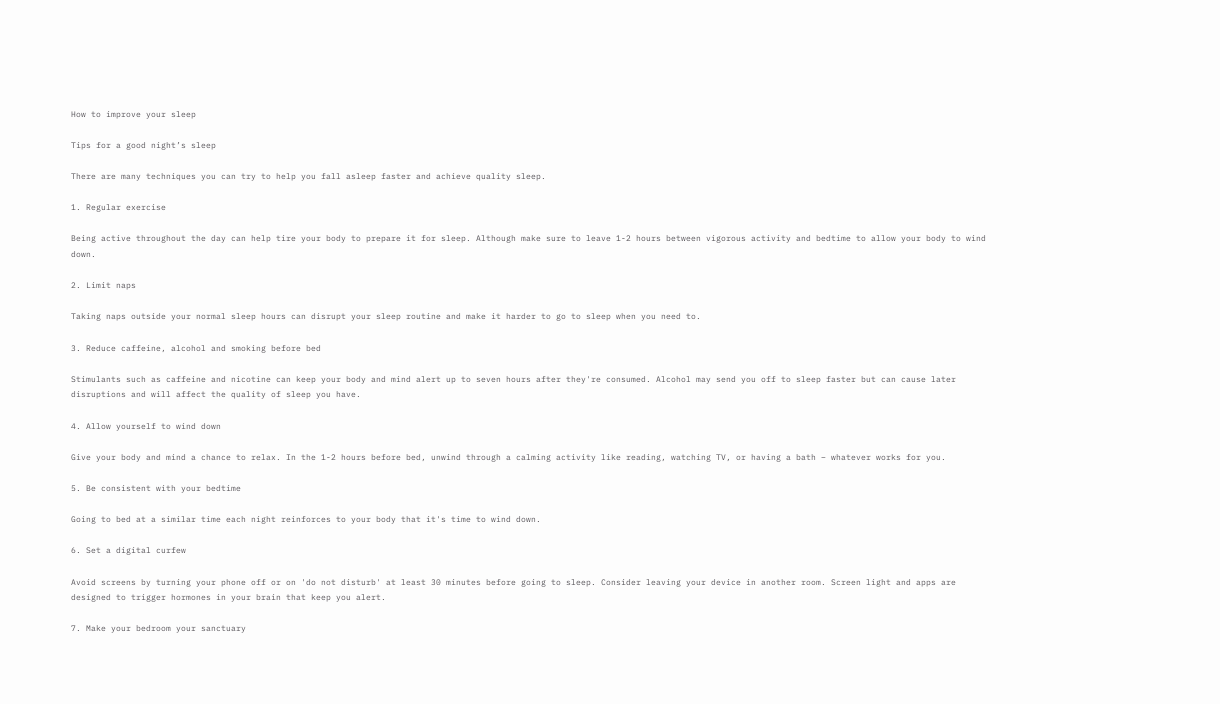How to improve your sleep

Tips for a good night’s sleep

There are many techniques you can try to help you fall asleep faster and achieve quality sleep.

1. Regular exercise

Being active throughout the day can help tire your body to prepare it for sleep. Although make sure to leave 1-2 hours between vigorous activity and bedtime to allow your body to wind down.

2. Limit naps

Taking naps outside your normal sleep hours can disrupt your sleep routine and make it harder to go to sleep when you need to.

3. Reduce caffeine, alcohol and smoking before bed

Stimulants such as caffeine and nicotine can keep your body and mind alert up to seven hours after they're consumed. Alcohol may send you off to sleep faster but can cause later disruptions and will affect the quality of sleep you have.

4. Allow yourself to wind down

Give your body and mind a chance to relax. In the 1-2 hours before bed, unwind through a calming activity like reading, watching TV, or having a bath – whatever works for you.

5. Be consistent with your bedtime

Going to bed at a similar time each night reinforces to your body that it's time to wind down.

6. Set a digital curfew

Avoid screens by turning your phone off or on 'do not disturb' at least 30 minutes before going to sleep. Consider leaving your device in another room. Screen light and apps are designed to trigger hormones in your brain that keep you alert.

7. Make your bedroom your sanctuary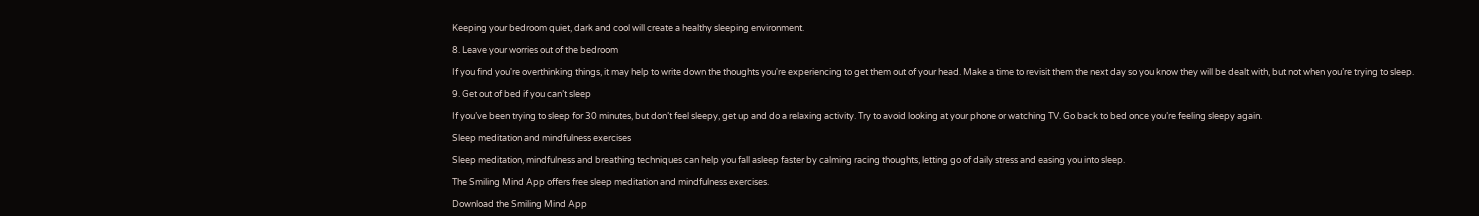Keeping your bedroom quiet, dark and cool will create a healthy sleeping environment.

8. Leave your worries out of the bedroom

If you find you're overthinking things, it may help to write down the thoughts you're experiencing to get them out of your head. Make a time to revisit them the next day so you know they will be dealt with, but not when you’re trying to sleep.

9. Get out of bed if you can’t sleep

If you’ve been trying to sleep for 30 minutes, but don’t feel sleepy, get up and do a relaxing activity. Try to avoid looking at your phone or watching TV. Go back to bed once you’re feeling sleepy again.

Sleep meditation and mindfulness exercises

Sleep meditation, mindfulness and breathing techniques can help you fall asleep faster by calming racing thoughts, letting go of daily stress and easing you into sleep.

The Smiling Mind App offers free sleep meditation and mindfulness exercises.

Download the Smiling Mind App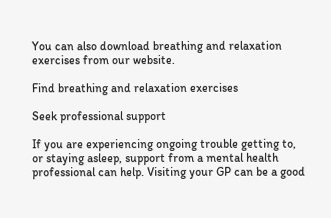You can also download breathing and relaxation exercises from our website.

Find breathing and relaxation exercises

Seek professional support

If you are experiencing ongoing trouble getting to, or staying asleep, support from a mental health professional can help. Visiting your GP can be a good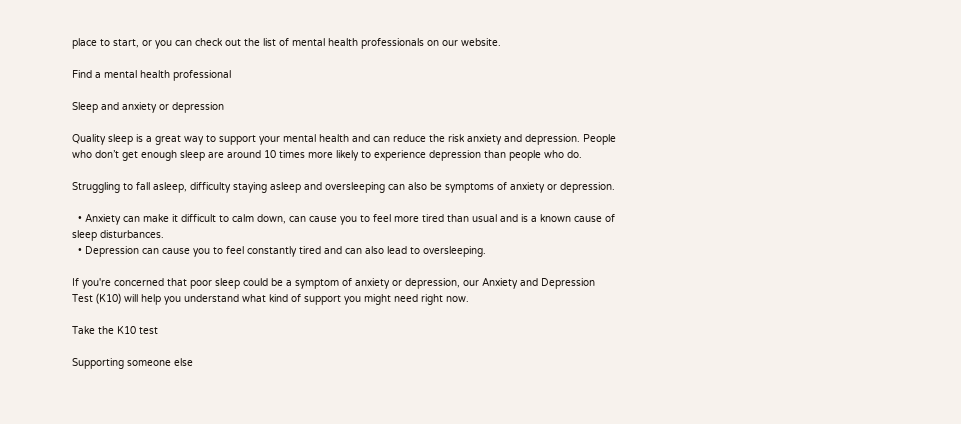place to start, or you can check out the list of mental health professionals on our website.

Find a mental health professional

Sleep and anxiety or depression

Quality sleep is a great way to support your mental health and can reduce the risk anxiety and depression. People who don’t get enough sleep are around 10 times more likely to experience depression than people who do.

Struggling to fall asleep, difficulty staying asleep and oversleeping can also be symptoms of anxiety or depression.

  • Anxiety can make it difficult to calm down, can cause you to feel more tired than usual and is a known cause of sleep disturbances.
  • Depression can cause you to feel constantly tired and can also lead to oversleeping.

If you're concerned that poor sleep could be a symptom of anxiety or depression, our Anxiety and Depression Test (K10) will help you understand what kind of support you might need right now.

Take the K10 test

Supporting someone else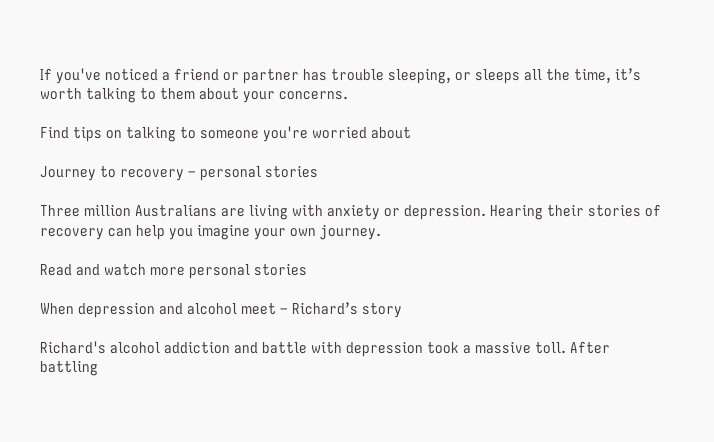If you've noticed a friend or partner has trouble sleeping, or sleeps all the time, it’s worth talking to them about your concerns.

Find tips on talking to someone you're worried about

Journey to recovery – personal stories

Three million Australians are living with anxiety or depression. Hearing their stories of recovery can help you imagine your own journey.

Read and watch more personal stories

When depression and alcohol meet – Richard’s story

Richard's alcohol addiction and battle with depression took a massive toll. After battling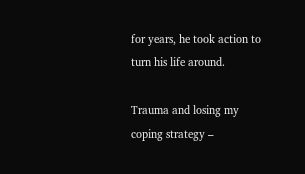for years, he took action to turn his life around.

Trauma and losing my coping strategy –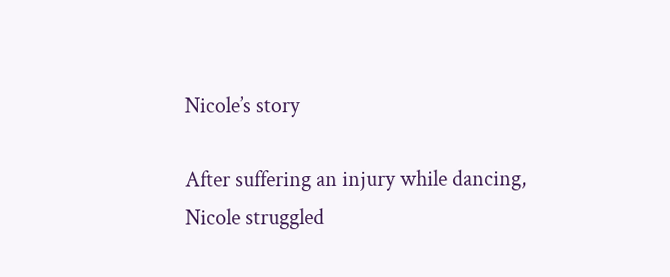Nicole’s story

After suffering an injury while dancing, Nicole struggled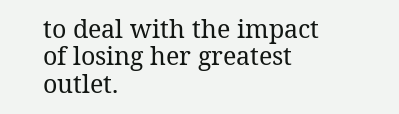to deal with the impact of losing her greatest outlet.